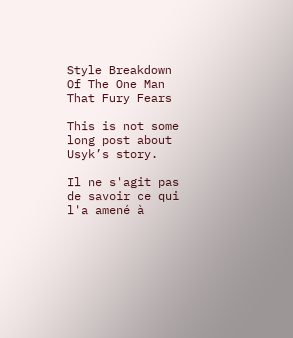Style Breakdown Of The One Man That Fury Fears

This is not some long post about Usyk’s story.

Il ne s'agit pas de savoir ce qui l'a amené à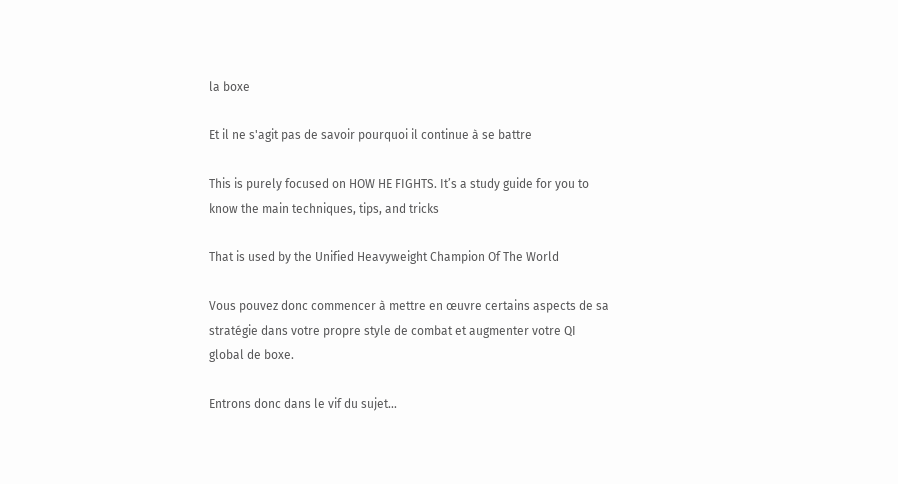la boxe

Et il ne s'agit pas de savoir pourquoi il continue à se battre

This is purely focused on HOW HE FIGHTS. It’s a study guide for you to know the main techniques, tips, and tricks

That is used by the Unified Heavyweight Champion Of The World

Vous pouvez donc commencer à mettre en œuvre certains aspects de sa stratégie dans votre propre style de combat et augmenter votre QI global de boxe.

Entrons donc dans le vif du sujet...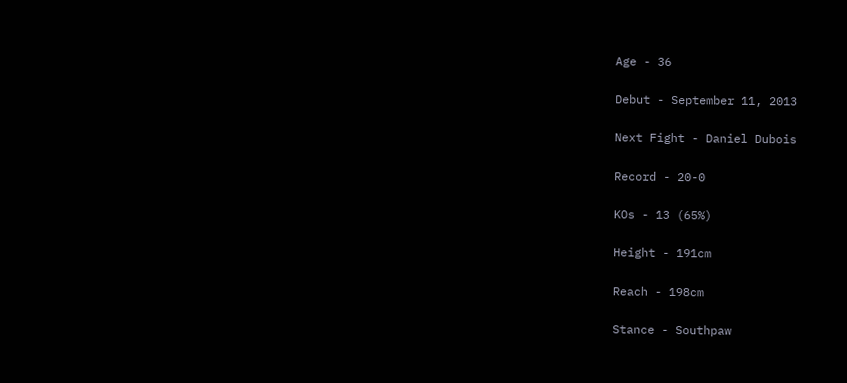Age - 36

Debut - September 11, 2013

Next Fight - Daniel Dubois

Record - 20-0

KOs - 13 (65%)

Height - 191cm

Reach - 198cm

Stance - Southpaw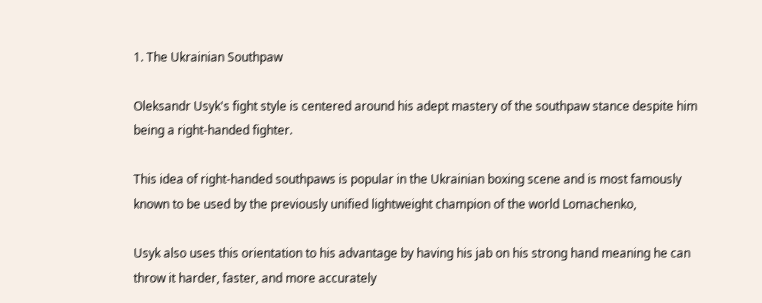1. The Ukrainian Southpaw

Oleksandr Usyk's fight style is centered around his adept mastery of the southpaw stance despite him being a right-handed fighter.

This idea of right-handed southpaws is popular in the Ukrainian boxing scene and is most famously known to be used by the previously unified lightweight champion of the world Lomachenko,

Usyk also uses this orientation to his advantage by having his jab on his strong hand meaning he can throw it harder, faster, and more accurately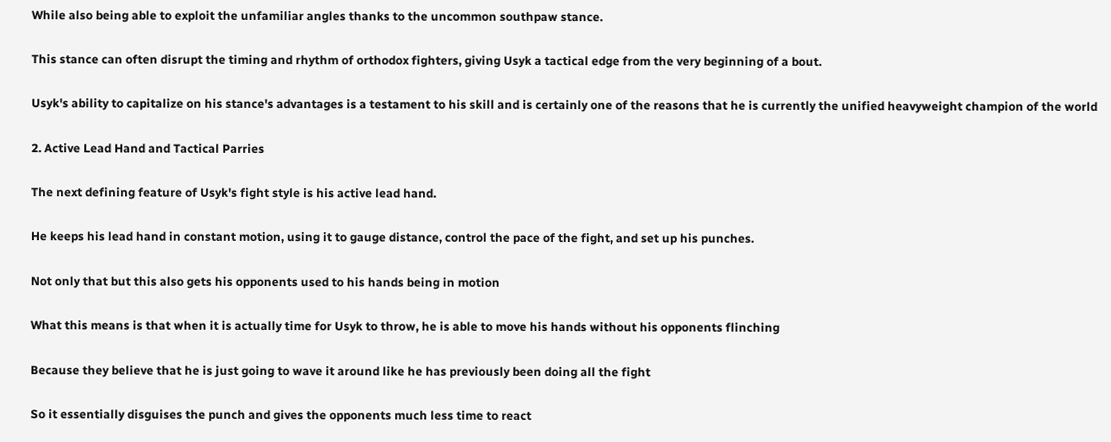While also being able to exploit the unfamiliar angles thanks to the uncommon southpaw stance.

This stance can often disrupt the timing and rhythm of orthodox fighters, giving Usyk a tactical edge from the very beginning of a bout.

Usyk's ability to capitalize on his stance's advantages is a testament to his skill and is certainly one of the reasons that he is currently the unified heavyweight champion of the world

2. Active Lead Hand and Tactical Parries

The next defining feature of Usyk's fight style is his active lead hand.

He keeps his lead hand in constant motion, using it to gauge distance, control the pace of the fight, and set up his punches.

Not only that but this also gets his opponents used to his hands being in motion

What this means is that when it is actually time for Usyk to throw, he is able to move his hands without his opponents flinching

Because they believe that he is just going to wave it around like he has previously been doing all the fight

So it essentially disguises the punch and gives the opponents much less time to react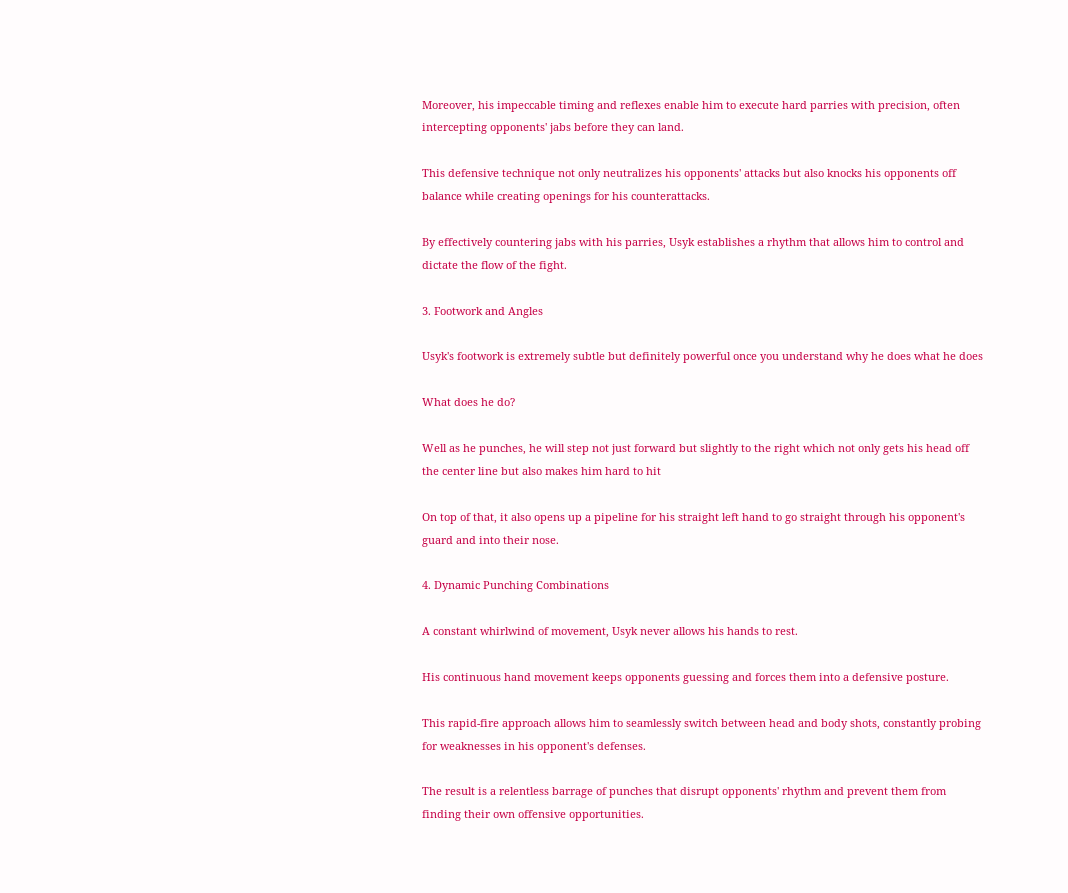Moreover, his impeccable timing and reflexes enable him to execute hard parries with precision, often intercepting opponents' jabs before they can land.

This defensive technique not only neutralizes his opponents' attacks but also knocks his opponents off balance while creating openings for his counterattacks.

By effectively countering jabs with his parries, Usyk establishes a rhythm that allows him to control and dictate the flow of the fight.

3. Footwork and Angles

Usyk's footwork is extremely subtle but definitely powerful once you understand why he does what he does

What does he do?

Well as he punches, he will step not just forward but slightly to the right which not only gets his head off the center line but also makes him hard to hit

On top of that, it also opens up a pipeline for his straight left hand to go straight through his opponent's guard and into their nose.

4. Dynamic Punching Combinations

A constant whirlwind of movement, Usyk never allows his hands to rest.

His continuous hand movement keeps opponents guessing and forces them into a defensive posture.

This rapid-fire approach allows him to seamlessly switch between head and body shots, constantly probing for weaknesses in his opponent's defenses.

The result is a relentless barrage of punches that disrupt opponents' rhythm and prevent them from finding their own offensive opportunities.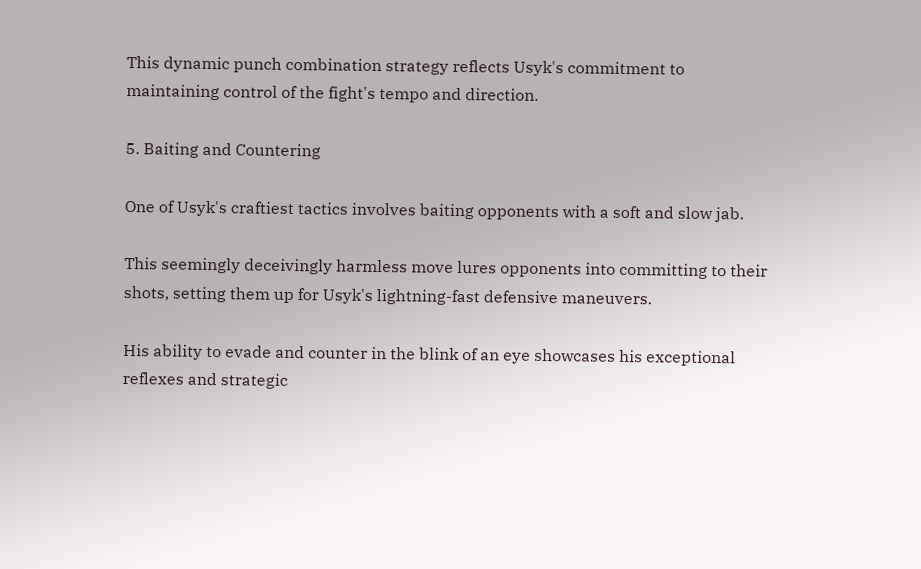This dynamic punch combination strategy reflects Usyk's commitment to maintaining control of the fight's tempo and direction.

5. Baiting and Countering

One of Usyk's craftiest tactics involves baiting opponents with a soft and slow jab.

This seemingly deceivingly harmless move lures opponents into committing to their shots, setting them up for Usyk's lightning-fast defensive maneuvers.

His ability to evade and counter in the blink of an eye showcases his exceptional reflexes and strategic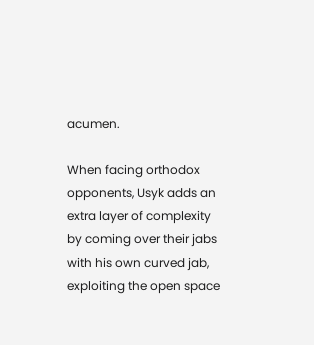acumen.

When facing orthodox opponents, Usyk adds an extra layer of complexity by coming over their jabs with his own curved jab, exploiting the open space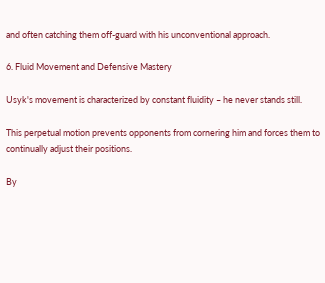and often catching them off-guard with his unconventional approach.

6. Fluid Movement and Defensive Mastery

Usyk's movement is characterized by constant fluidity – he never stands still.

This perpetual motion prevents opponents from cornering him and forces them to continually adjust their positions.

By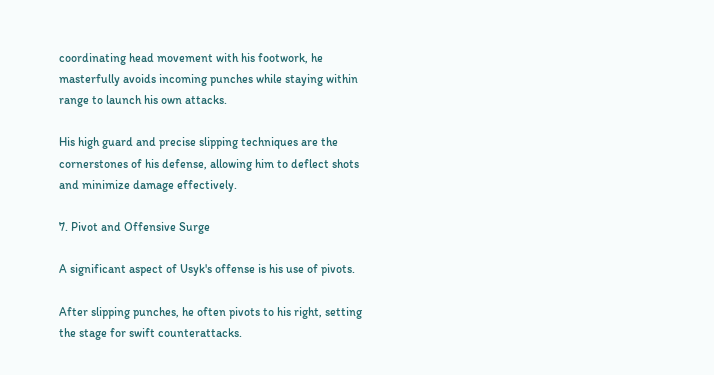coordinating head movement with his footwork, he masterfully avoids incoming punches while staying within range to launch his own attacks.

His high guard and precise slipping techniques are the cornerstones of his defense, allowing him to deflect shots and minimize damage effectively.

7. Pivot and Offensive Surge

A significant aspect of Usyk's offense is his use of pivots.

After slipping punches, he often pivots to his right, setting the stage for swift counterattacks.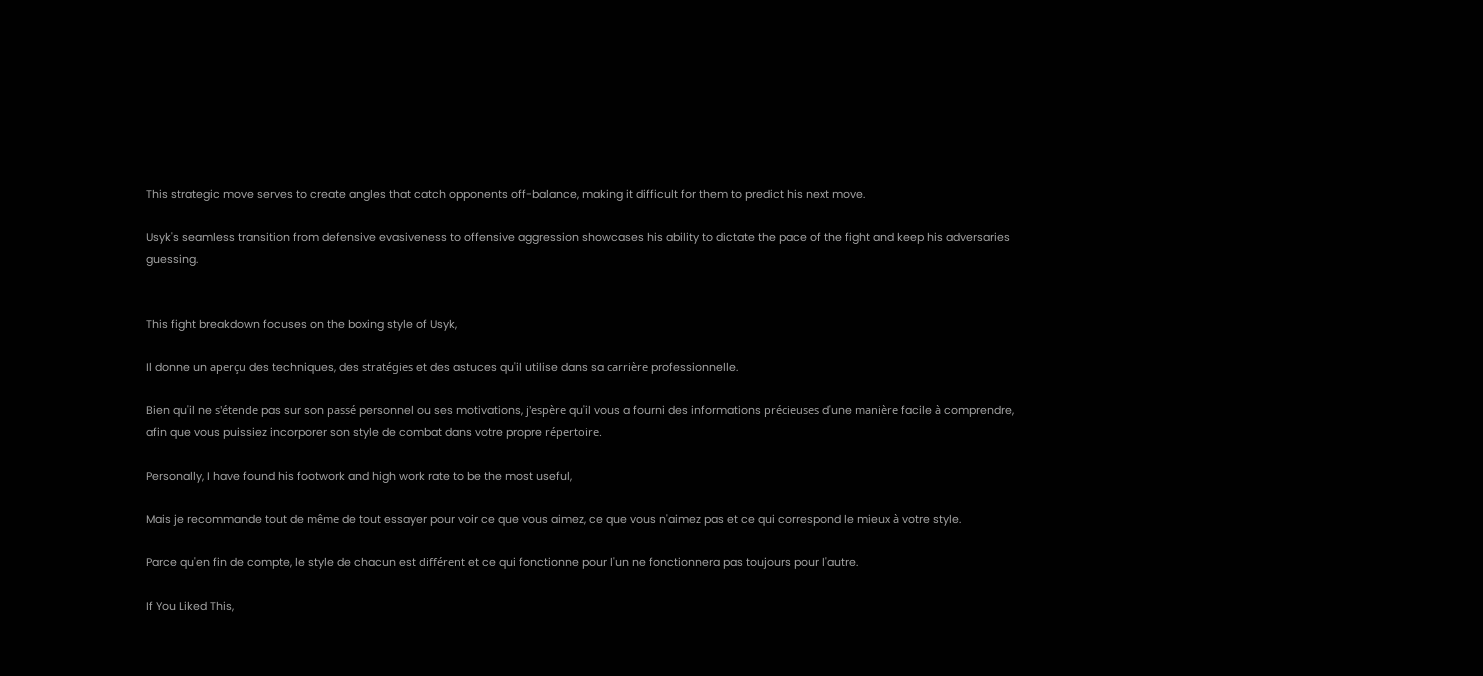This strategic move serves to create angles that catch opponents off-balance, making it difficult for them to predict his next move.

Usyk's seamless transition from defensive evasiveness to offensive aggression showcases his ability to dictate the pace of the fight and keep his adversaries guessing.


This fight breakdown focuses on the boxing style of Usyk,

Il donne un aperçu des techniques, des stratégies et des astuces qu'il utilise dans sa carrière professionnelle.

Bien qu'il ne s'étende pas sur son passé personnel ou ses motivations, j'espère qu'il vous a fourni des informations précieuses d'une manière facile à comprendre, afin que vous puissiez incorporer son style de combat dans votre propre répertoire.

Personally, I have found his footwork and high work rate to be the most useful,

Mais je recommande tout de même de tout essayer pour voir ce que vous aimez, ce que vous n'aimez pas et ce qui correspond le mieux à votre style.

Parce qu'en fin de compte, le style de chacun est différent et ce qui fonctionne pour l'un ne fonctionnera pas toujours pour l'autre.

If You Liked This,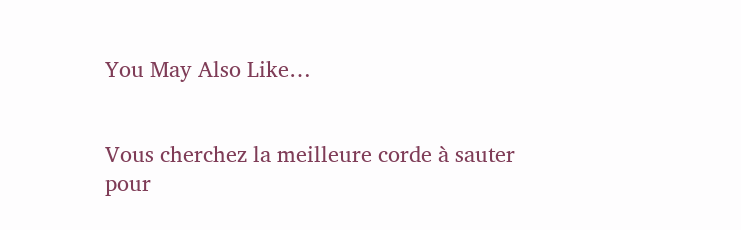You May Also Like…


Vous cherchez la meilleure corde à sauter pour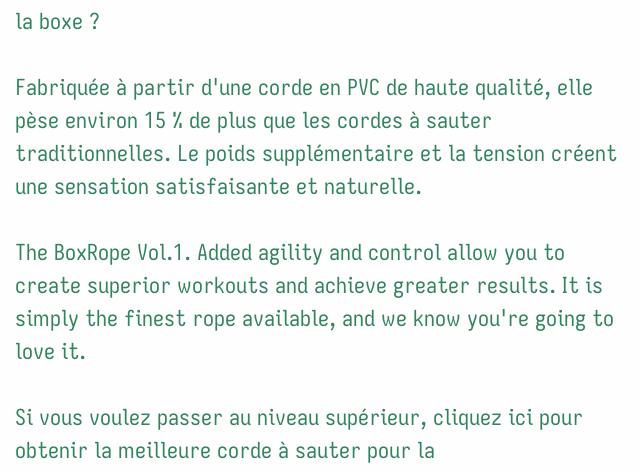la boxe ?

Fabriquée à partir d'une corde en PVC de haute qualité, elle pèse environ 15 % de plus que les cordes à sauter traditionnelles. Le poids supplémentaire et la tension créent une sensation satisfaisante et naturelle.

The BoxRope Vol.1. Added agility and control allow you to create superior workouts and achieve greater results. It is simply the finest rope available, and we know you're going to love it.

Si vous voulez passer au niveau supérieur, cliquez ici pour obtenir la meilleure corde à sauter pour la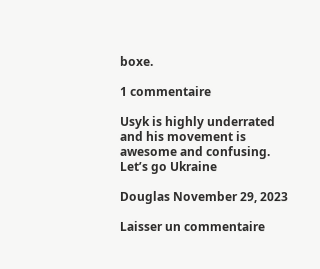boxe.

1 commentaire

Usyk is highly underrated and his movement is awesome and confusing. Let’s go Ukraine

Douglas November 29, 2023

Laisser un commentaire